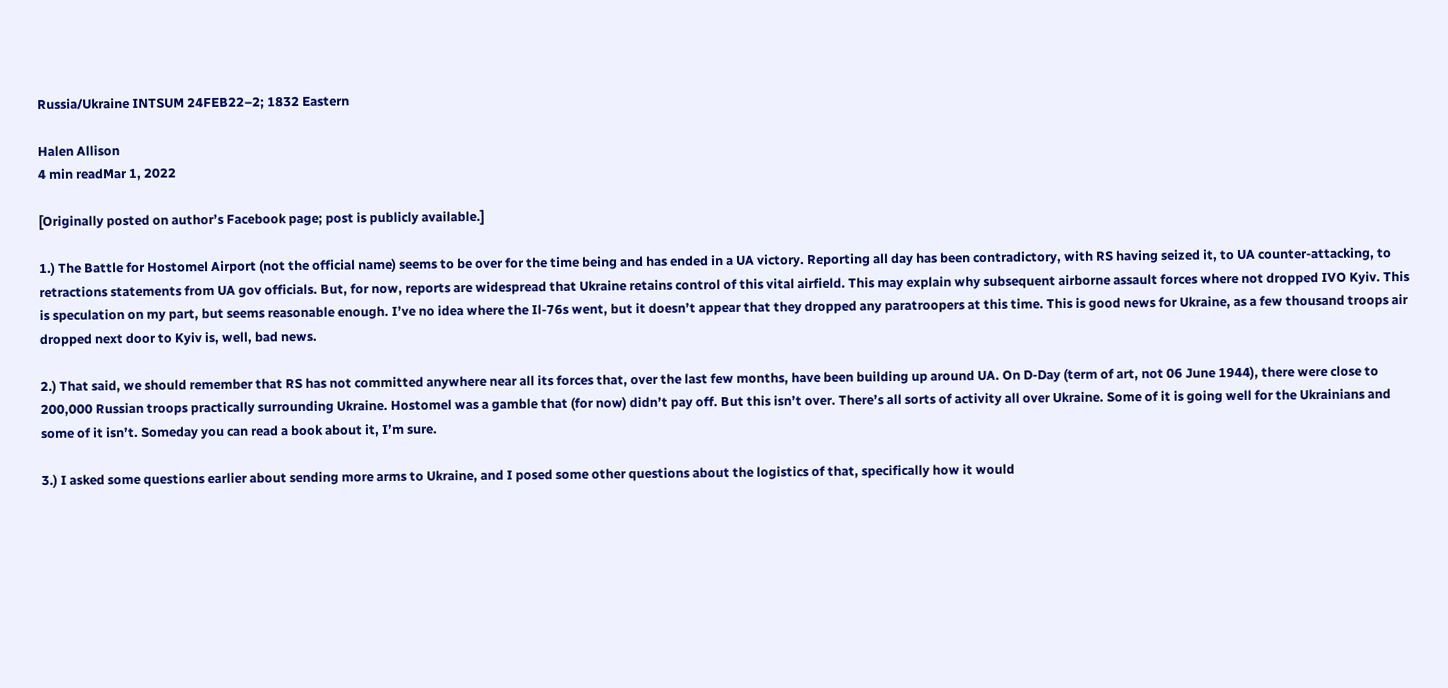Russia/Ukraine INTSUM 24FEB22–2; 1832 Eastern

Halen Allison
4 min readMar 1, 2022

[Originally posted on author’s Facebook page; post is publicly available.]

1.) The Battle for Hostomel Airport (not the official name) seems to be over for the time being and has ended in a UA victory. Reporting all day has been contradictory, with RS having seized it, to UA counter-attacking, to retractions statements from UA gov officials. But, for now, reports are widespread that Ukraine retains control of this vital airfield. This may explain why subsequent airborne assault forces where not dropped IVO Kyiv. This is speculation on my part, but seems reasonable enough. I’ve no idea where the Il-76s went, but it doesn’t appear that they dropped any paratroopers at this time. This is good news for Ukraine, as a few thousand troops air dropped next door to Kyiv is, well, bad news.

2.) That said, we should remember that RS has not committed anywhere near all its forces that, over the last few months, have been building up around UA. On D-Day (term of art, not 06 June 1944), there were close to 200,000 Russian troops practically surrounding Ukraine. Hostomel was a gamble that (for now) didn’t pay off. But this isn’t over. There’s all sorts of activity all over Ukraine. Some of it is going well for the Ukrainians and some of it isn’t. Someday you can read a book about it, I’m sure.

3.) I asked some questions earlier about sending more arms to Ukraine, and I posed some other questions about the logistics of that, specifically how it would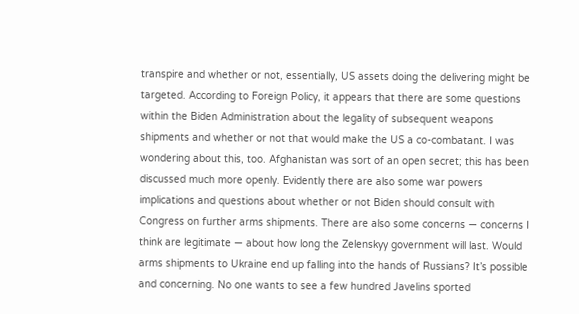transpire and whether or not, essentially, US assets doing the delivering might be targeted. According to Foreign Policy, it appears that there are some questions within the Biden Administration about the legality of subsequent weapons shipments and whether or not that would make the US a co-combatant. I was wondering about this, too. Afghanistan was sort of an open secret; this has been discussed much more openly. Evidently there are also some war powers implications and questions about whether or not Biden should consult with Congress on further arms shipments. There are also some concerns — concerns I think are legitimate — about how long the Zelenskyy government will last. Would arms shipments to Ukraine end up falling into the hands of Russians? It’s possible and concerning. No one wants to see a few hundred Javelins sported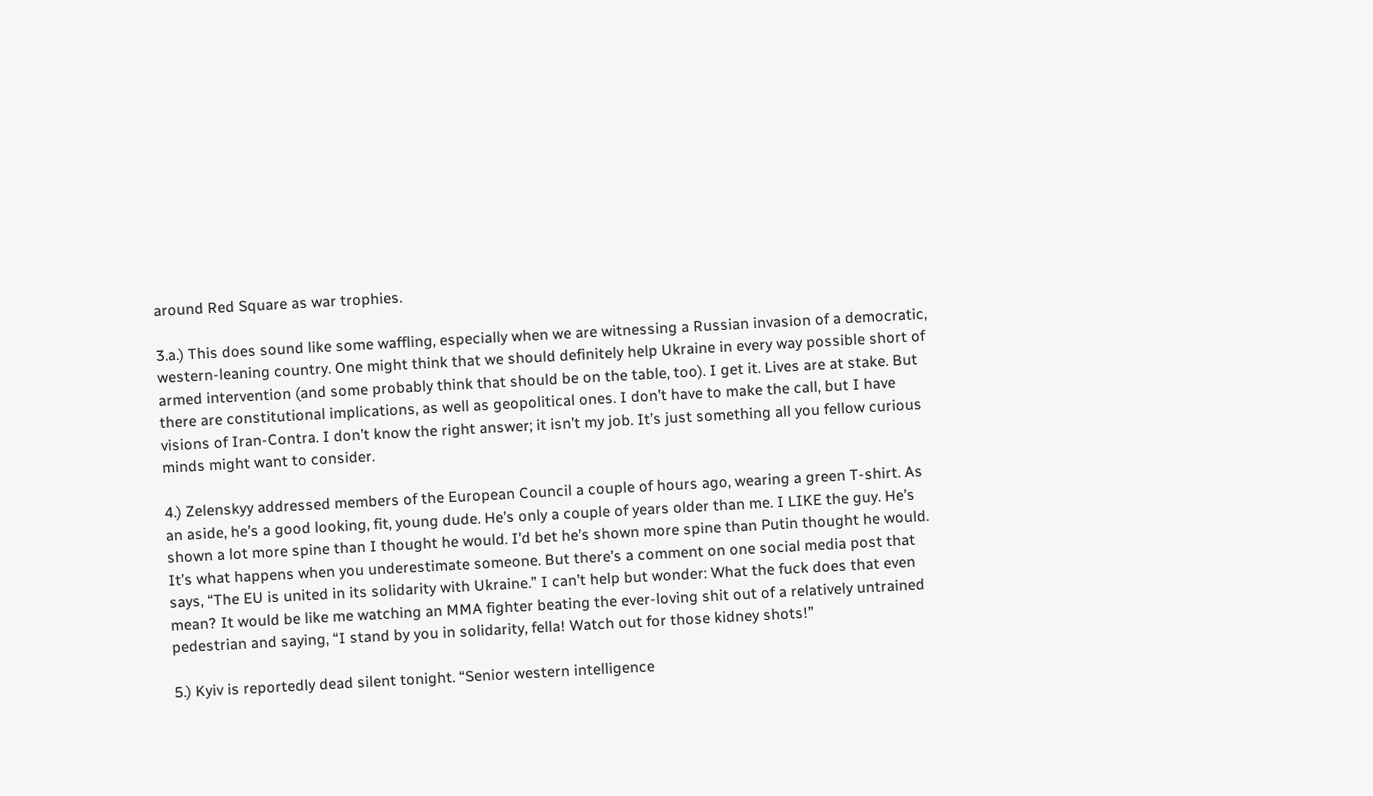around Red Square as war trophies.

3.a.) This does sound like some waffling, especially when we are witnessing a Russian invasion of a democratic, western-leaning country. One might think that we should definitely help Ukraine in every way possible short of armed intervention (and some probably think that should be on the table, too). I get it. Lives are at stake. But there are constitutional implications, as well as geopolitical ones. I don’t have to make the call, but I have visions of Iran-Contra. I don’t know the right answer; it isn’t my job. It’s just something all you fellow curious minds might want to consider.

4.) Zelenskyy addressed members of the European Council a couple of hours ago, wearing a green T-shirt. As an aside, he’s a good looking, fit, young dude. He’s only a couple of years older than me. I LIKE the guy. He’s shown a lot more spine than I thought he would. I’d bet he’s shown more spine than Putin thought he would. It’s what happens when you underestimate someone. But there’s a comment on one social media post that says, “The EU is united in its solidarity with Ukraine.” I can’t help but wonder: What the fuck does that even mean? It would be like me watching an MMA fighter beating the ever-loving shit out of a relatively untrained pedestrian and saying, “I stand by you in solidarity, fella! Watch out for those kidney shots!”

5.) Kyiv is reportedly dead silent tonight. “Senior western intelligence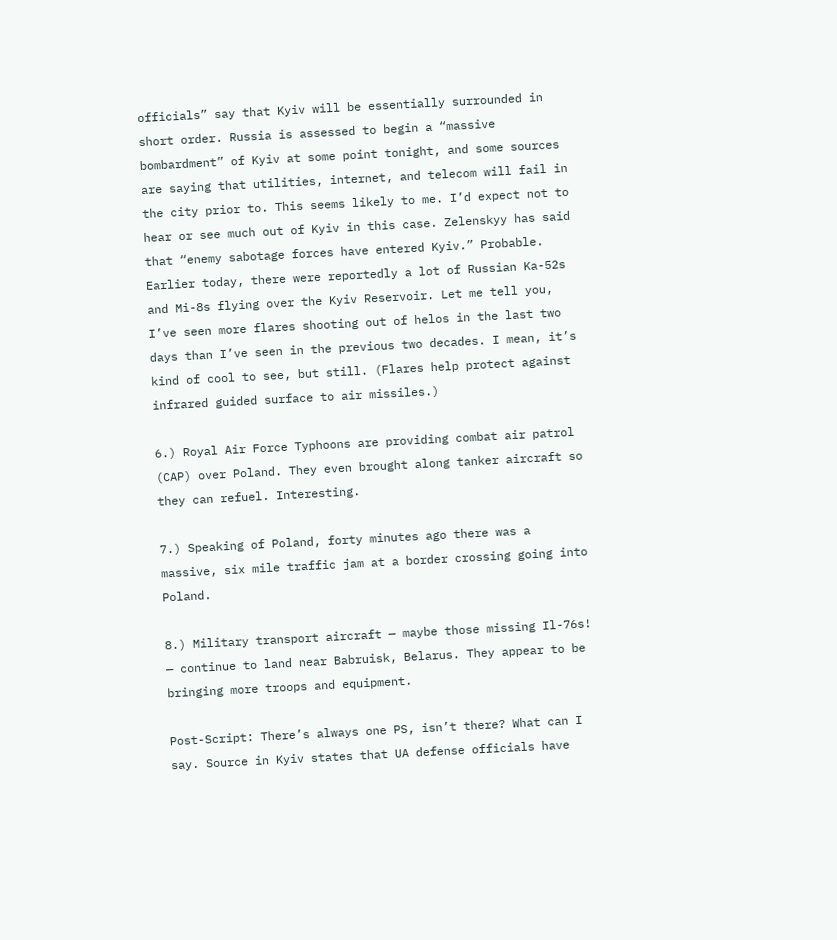officials” say that Kyiv will be essentially surrounded in short order. Russia is assessed to begin a “massive bombardment” of Kyiv at some point tonight, and some sources are saying that utilities, internet, and telecom will fail in the city prior to. This seems likely to me. I’d expect not to hear or see much out of Kyiv in this case. Zelenskyy has said that “enemy sabotage forces have entered Kyiv.” Probable. Earlier today, there were reportedly a lot of Russian Ka-52s and Mi-8s flying over the Kyiv Reservoir. Let me tell you, I’ve seen more flares shooting out of helos in the last two days than I’ve seen in the previous two decades. I mean, it’s kind of cool to see, but still. (Flares help protect against infrared guided surface to air missiles.)

6.) Royal Air Force Typhoons are providing combat air patrol (CAP) over Poland. They even brought along tanker aircraft so they can refuel. Interesting.

7.) Speaking of Poland, forty minutes ago there was a massive, six mile traffic jam at a border crossing going into Poland.

8.) Military transport aircraft — maybe those missing Il-76s! — continue to land near Babruisk, Belarus. They appear to be bringing more troops and equipment.

Post-Script: There’s always one PS, isn’t there? What can I say. Source in Kyiv states that UA defense officials have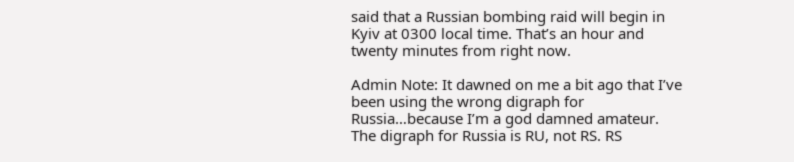said that a Russian bombing raid will begin in Kyiv at 0300 local time. That’s an hour and twenty minutes from right now.

Admin Note: It dawned on me a bit ago that I’ve been using the wrong digraph for Russia…because I’m a god damned amateur. The digraph for Russia is RU, not RS. RS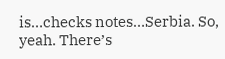is…checks notes…Serbia. So, yeah. There’s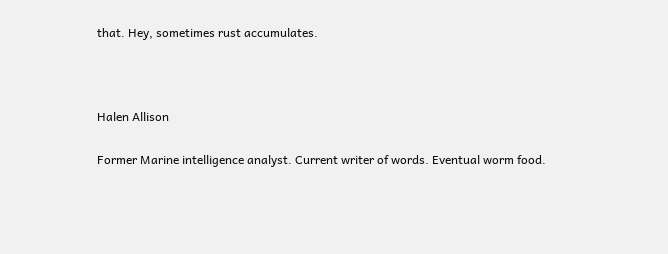that. Hey, sometimes rust accumulates.



Halen Allison

Former Marine intelligence analyst. Current writer of words. Eventual worm food.